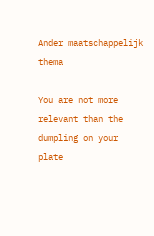Ander maatschappelijk thema

You are not more relevant than the dumpling on your plate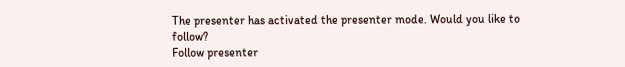The presenter has activated the presenter mode. Would you like to follow?
Follow presenter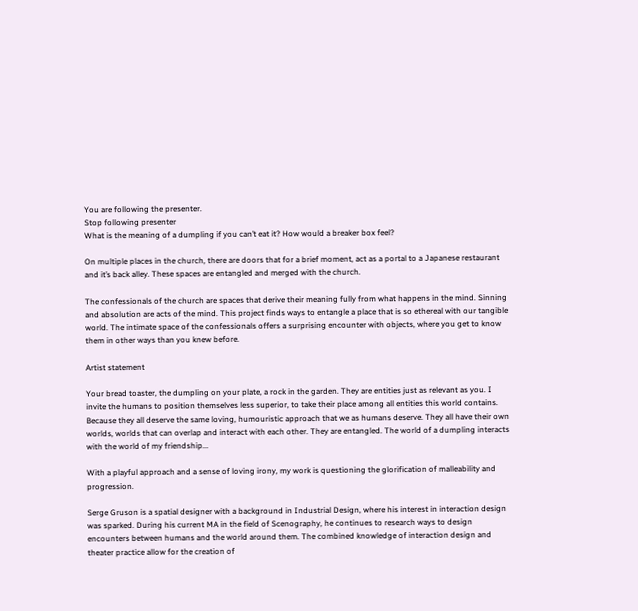You are following the presenter.
Stop following presenter
What is the meaning of a dumpling if you can’t eat it? How would a breaker box feel?

On multiple places in the church, there are doors that for a brief moment, act as a portal to a Japanese restaurant and it’s back alley. These spaces are entangled and merged with the church.

The confessionals of the church are spaces that derive their meaning fully from what happens in the mind. Sinning and absolution are acts of the mind. This project finds ways to entangle a place that is so ethereal with our tangible world. The intimate space of the confessionals offers a surprising encounter with objects, where you get to know them in other ways than you knew before.

Artist statement

Your bread toaster, the dumpling on your plate, a rock in the garden. They are entities just as relevant as you. I invite the humans to position themselves less superior, to take their place among all entities this world contains. Because they all deserve the same loving, humouristic approach that we as humans deserve. They all have their own worlds, worlds that can overlap and interact with each other. They are entangled. The world of a dumpling interacts with the world of my friendship...

With a playful approach and a sense of loving irony, my work is questioning the glorification of malleability and progression.

Serge Gruson is a spatial designer with a background in Industrial Design, where his interest in interaction design was sparked. During his current MA in the field of Scenography, he continues to research ways to design encounters between humans and the world around them. The combined knowledge of interaction design and theater practice allow for the creation of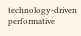technology-driven performative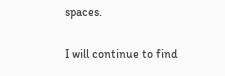spaces.


I will continue to find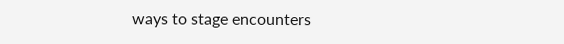ways to stage encounters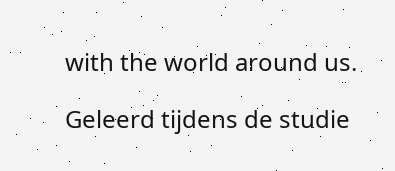with the world around us.

Geleerd tijdens de studie